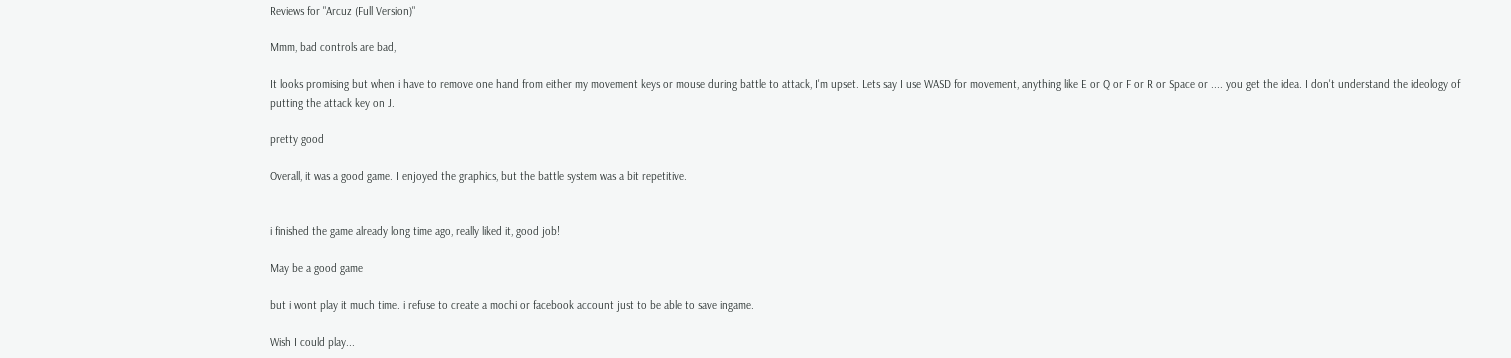Reviews for "Arcuz (Full Version)"

Mmm, bad controls are bad,

It looks promising but when i have to remove one hand from either my movement keys or mouse during battle to attack, I'm upset. Lets say I use WASD for movement, anything like E or Q or F or R or Space or .... you get the idea. I don't understand the ideology of putting the attack key on J.

pretty good

Overall, it was a good game. I enjoyed the graphics, but the battle system was a bit repetitive.


i finished the game already long time ago, really liked it, good job!

May be a good game

but i wont play it much time. i refuse to create a mochi or facebook account just to be able to save ingame.

Wish I could play...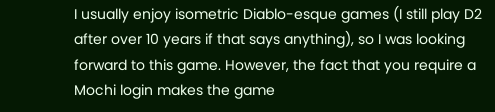I usually enjoy isometric Diablo-esque games (I still play D2 after over 10 years if that says anything), so I was looking forward to this game. However, the fact that you require a Mochi login makes the game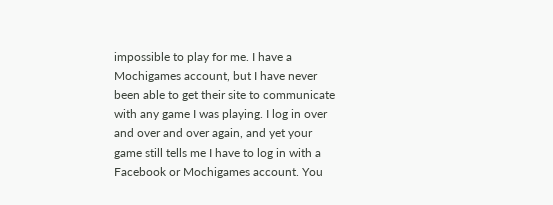impossible to play for me. I have a Mochigames account, but I have never been able to get their site to communicate with any game I was playing. I log in over and over and over again, and yet your game still tells me I have to log in with a Facebook or Mochigames account. You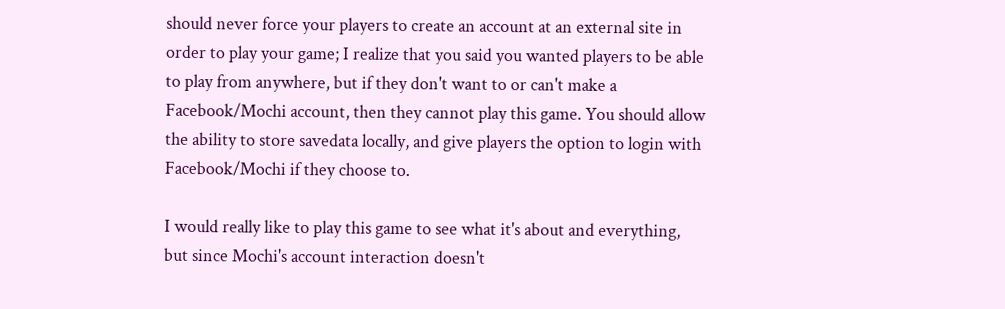should never force your players to create an account at an external site in order to play your game; I realize that you said you wanted players to be able to play from anywhere, but if they don't want to or can't make a Facebook/Mochi account, then they cannot play this game. You should allow the ability to store savedata locally, and give players the option to login with Facebook/Mochi if they choose to.

I would really like to play this game to see what it's about and everything, but since Mochi's account interaction doesn't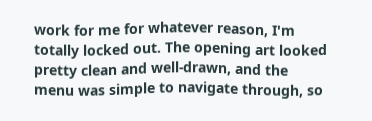work for me for whatever reason, I'm totally locked out. The opening art looked pretty clean and well-drawn, and the menu was simple to navigate through, so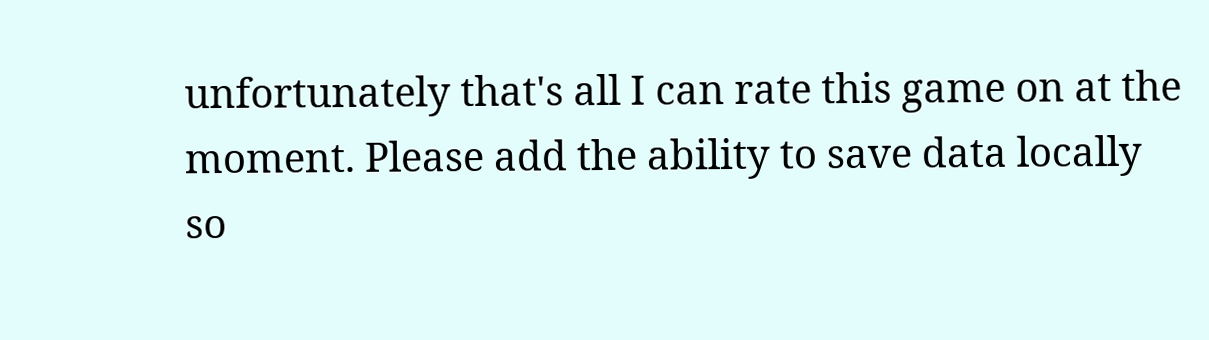unfortunately that's all I can rate this game on at the moment. Please add the ability to save data locally so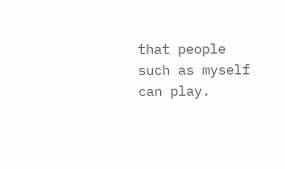that people such as myself can play.